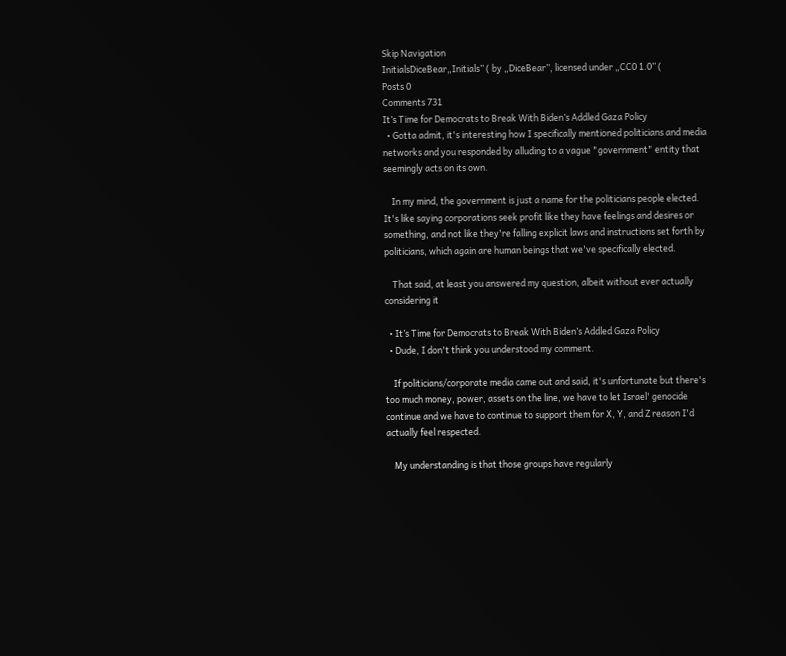Skip Navigation
InitialsDiceBear„Initials” ( by „DiceBear”, licensed under „CC0 1.0” (
Posts 0
Comments 731
It’s Time for Democrats to Break With Biden’s Addled Gaza Policy
  • Gotta admit, it's interesting how I specifically mentioned politicians and media networks and you responded by alluding to a vague "government" entity that seemingly acts on its own.

    In my mind, the government is just a name for the politicians people elected. It's like saying corporations seek profit like they have feelings and desires or something, and not like they're falling explicit laws and instructions set forth by politicians, which again are human beings that we've specifically elected.

    That said, at least you answered my question, albeit without ever actually considering it

  • It’s Time for Democrats to Break With Biden’s Addled Gaza Policy
  • Dude, I don't think you understood my comment.

    If politicians/corporate media came out and said, it's unfortunate but there's too much money, power, assets on the line, we have to let Israel' genocide continue and we have to continue to support them for X, Y, and Z reason I'd actually feel respected.

    My understanding is that those groups have regularly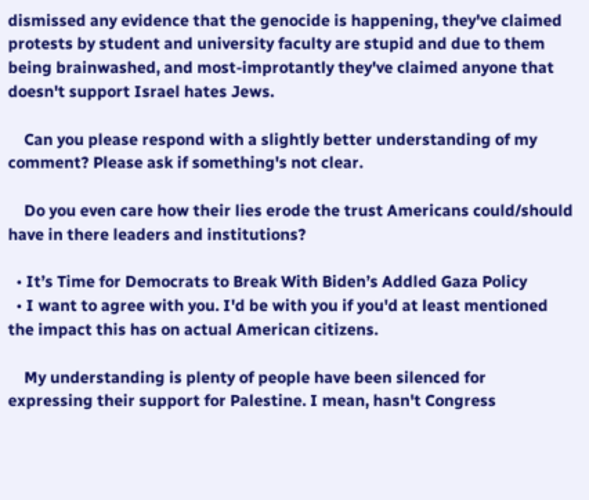dismissed any evidence that the genocide is happening, they've claimed protests by student and university faculty are stupid and due to them being brainwashed, and most-improtantly they've claimed anyone that doesn't support Israel hates Jews.

    Can you please respond with a slightly better understanding of my comment? Please ask if something's not clear.

    Do you even care how their lies erode the trust Americans could/should have in there leaders and institutions?

  • It’s Time for Democrats to Break With Biden’s Addled Gaza Policy
  • I want to agree with you. I'd be with you if you'd at least mentioned the impact this has on actual American citizens.

    My understanding is plenty of people have been silenced for expressing their support for Palestine. I mean, hasn't Congress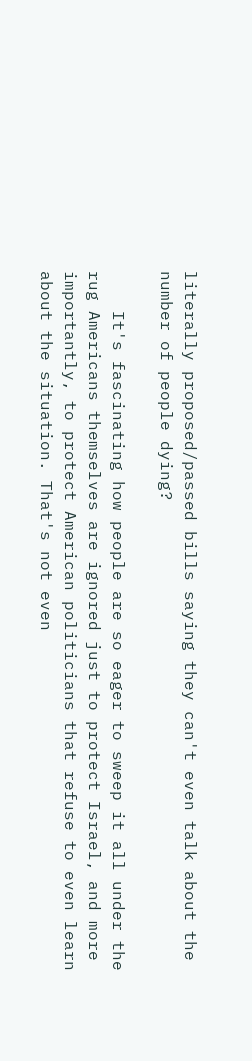literally proposed/passed bills saying they can't even talk about the number of people dying?

    It's fascinating how people are so eager to sweep it all under the rug Americans themselves are ignored just to protect Israel, and more importantly, to protect American politicians that refuse to even learn about the situation. That's not even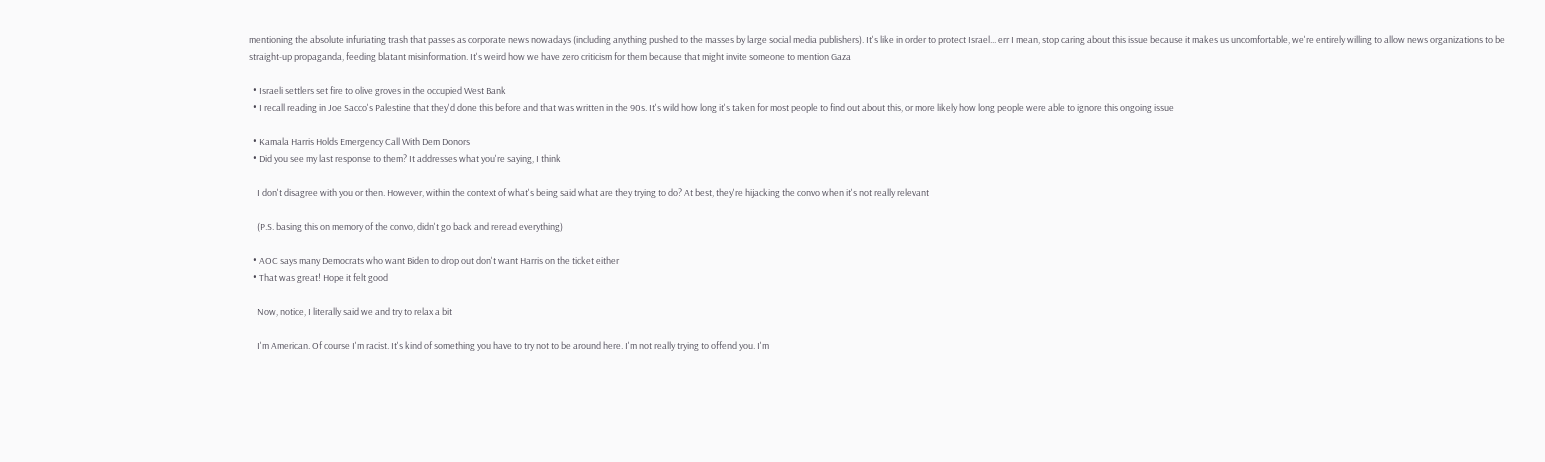mentioning the absolute infuriating trash that passes as corporate news nowadays (including anything pushed to the masses by large social media publishers). It's like in order to protect Israel... err I mean, stop caring about this issue because it makes us uncomfortable, we're entirely willing to allow news organizations to be straight-up propaganda, feeding blatant misinformation. It's weird how we have zero criticism for them because that might invite someone to mention Gaza

  • Israeli settlers set fire to olive groves in the occupied West Bank
  • I recall reading in Joe Sacco's Palestine that they'd done this before and that was written in the 90s. It's wild how long it's taken for most people to find out about this, or more likely how long people were able to ignore this ongoing issue

  • Kamala Harris Holds Emergency Call With Dem Donors
  • Did you see my last response to them? It addresses what you're saying, I think

    I don't disagree with you or then. However, within the context of what's being said what are they trying to do? At best, they're hijacking the convo when it's not really relevant

    (P.S. basing this on memory of the convo, didn't go back and reread everything)

  • AOC says many Democrats who want Biden to drop out don't want Harris on the ticket either
  • That was great! Hope it felt good

    Now, notice, I literally said we and try to relax a bit

    I'm American. Of course I'm racist. It's kind of something you have to try not to be around here. I'm not really trying to offend you. I'm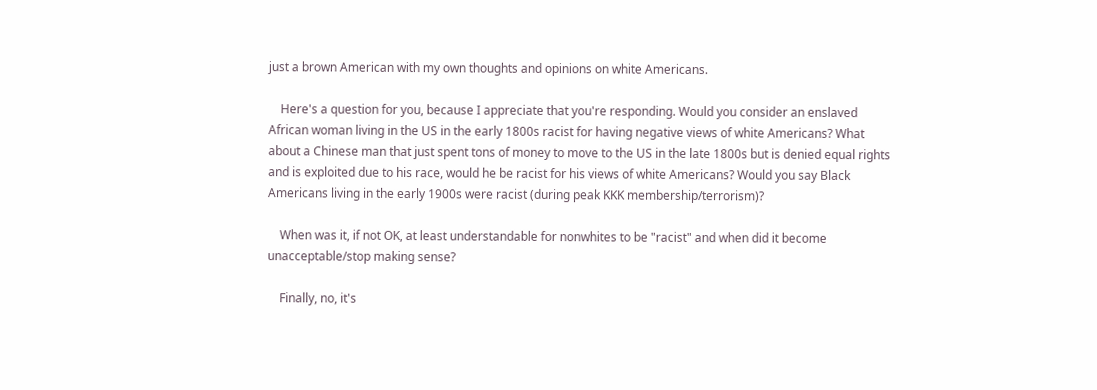just a brown American with my own thoughts and opinions on white Americans.

    Here's a question for you, because I appreciate that you're responding. Would you consider an enslaved African woman living in the US in the early 1800s racist for having negative views of white Americans? What about a Chinese man that just spent tons of money to move to the US in the late 1800s but is denied equal rights and is exploited due to his race, would he be racist for his views of white Americans? Would you say Black Americans living in the early 1900s were racist (during peak KKK membership/terrorism)?

    When was it, if not OK, at least understandable for nonwhites to be "racist" and when did it become unacceptable/stop making sense?

    Finally, no, it's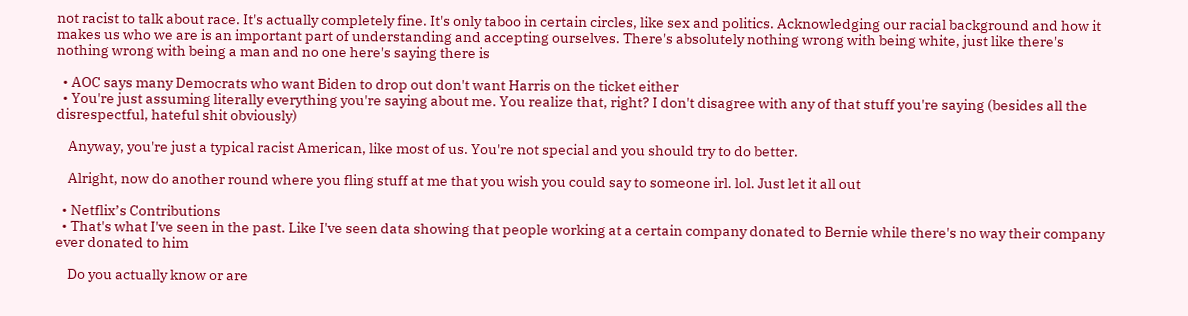not racist to talk about race. It's actually completely fine. It's only taboo in certain circles, like sex and politics. Acknowledging our racial background and how it makes us who we are is an important part of understanding and accepting ourselves. There's absolutely nothing wrong with being white, just like there's nothing wrong with being a man and no one here's saying there is

  • AOC says many Democrats who want Biden to drop out don't want Harris on the ticket either
  • You're just assuming literally everything you're saying about me. You realize that, right? I don't disagree with any of that stuff you're saying (besides all the disrespectful, hateful shit obviously)

    Anyway, you're just a typical racist American, like most of us. You're not special and you should try to do better.

    Alright, now do another round where you fling stuff at me that you wish you could say to someone irl. lol. Just let it all out

  • Netflix’s Contributions
  • That's what I've seen in the past. Like I've seen data showing that people working at a certain company donated to Bernie while there's no way their company ever donated to him

    Do you actually know or are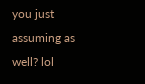you just assuming as well? lol